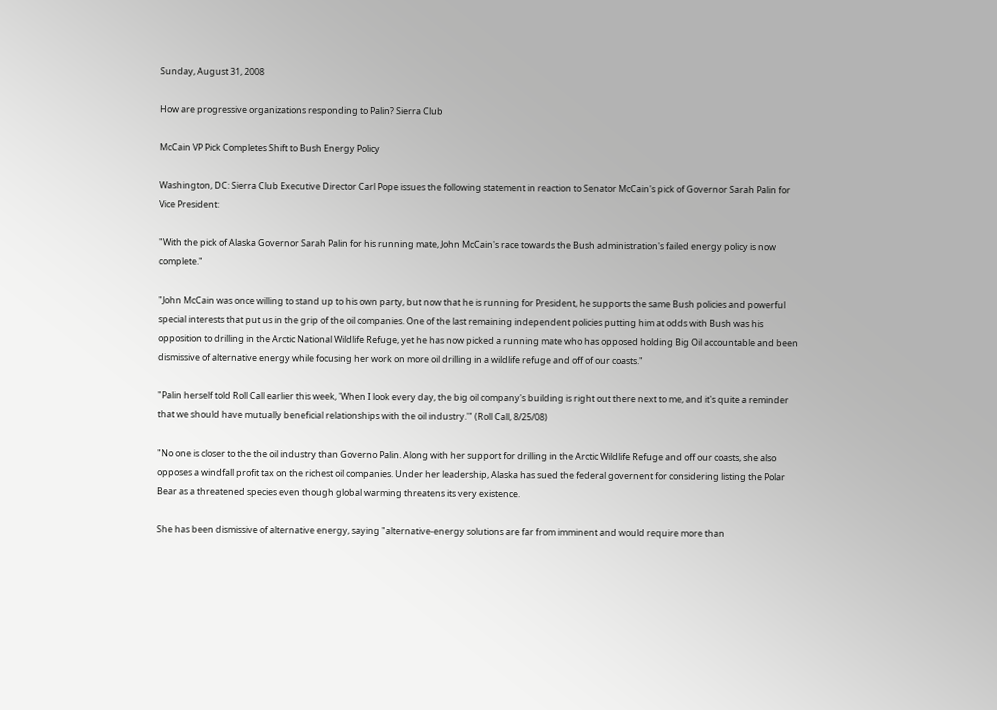Sunday, August 31, 2008

How are progressive organizations responding to Palin? Sierra Club

McCain VP Pick Completes Shift to Bush Energy Policy

Washington, DC: Sierra Club Executive Director Carl Pope issues the following statement in reaction to Senator McCain's pick of Governor Sarah Palin for Vice President:

"With the pick of Alaska Governor Sarah Palin for his running mate, John McCain's race towards the Bush administration's failed energy policy is now complete."

"John McCain was once willing to stand up to his own party, but now that he is running for President, he supports the same Bush policies and powerful special interests that put us in the grip of the oil companies. One of the last remaining independent policies putting him at odds with Bush was his opposition to drilling in the Arctic National Wildlife Refuge, yet he has now picked a running mate who has opposed holding Big Oil accountable and been dismissive of alternative energy while focusing her work on more oil drilling in a wildlife refuge and off of our coasts."

"Palin herself told Roll Call earlier this week, 'When I look every day, the big oil company's building is right out there next to me, and it's quite a reminder that we should have mutually beneficial relationships with the oil industry.'" (Roll Call, 8/25/08)

"No one is closer to the the oil industry than Governo Palin. Along with her support for drilling in the Arctic Wildlife Refuge and off our coasts, she also opposes a windfall profit tax on the richest oil companies. Under her leadership, Alaska has sued the federal governent for considering listing the Polar Bear as a threatened species even though global warming threatens its very existence.

She has been dismissive of alternative energy, saying "alternative-energy solutions are far from imminent and would require more than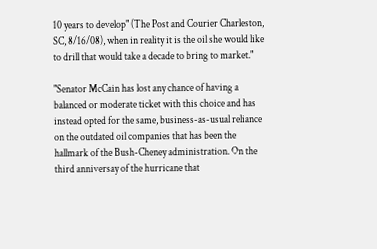10 years to develop" (The Post and Courier Charleston, SC, 8/16/08), when in reality it is the oil she would like to drill that would take a decade to bring to market."

"Senator McCain has lost any chance of having a balanced or moderate ticket with this choice and has instead opted for the same, business-as-usual reliance on the outdated oil companies that has been the hallmark of the Bush-Cheney administration. On the third anniversay of the hurricane that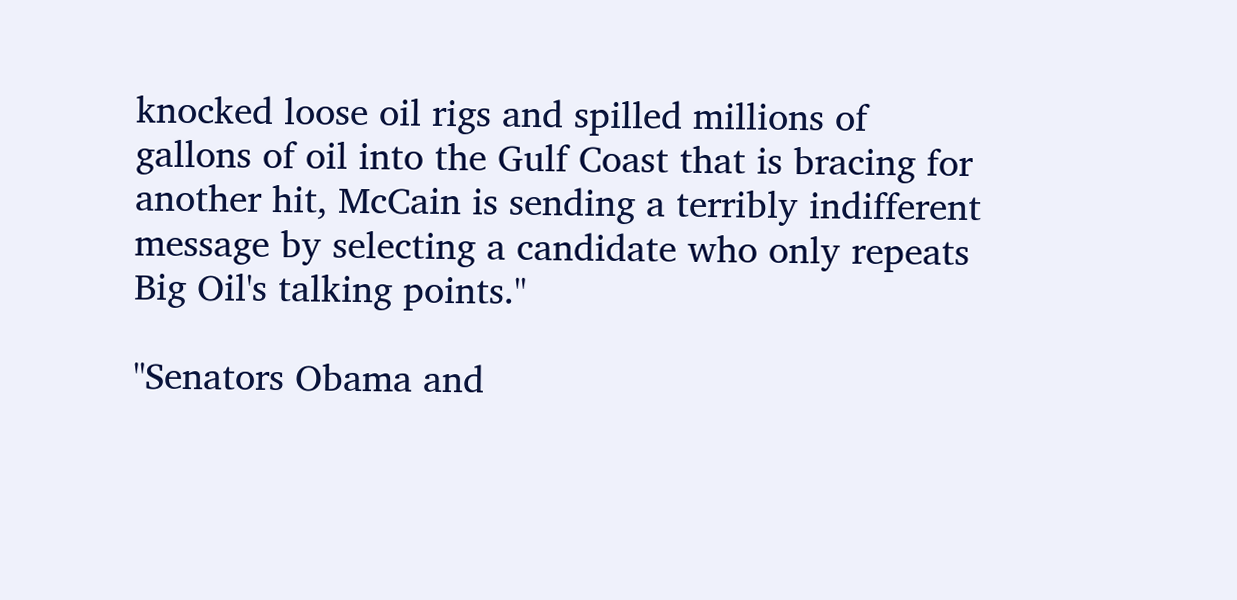knocked loose oil rigs and spilled millions of gallons of oil into the Gulf Coast that is bracing for another hit, McCain is sending a terribly indifferent message by selecting a candidate who only repeats Big Oil's talking points."

"Senators Obama and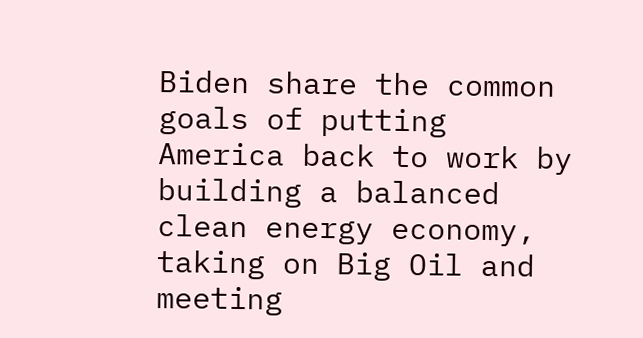Biden share the common goals of putting America back to work by building a balanced clean energy economy, taking on Big Oil and meeting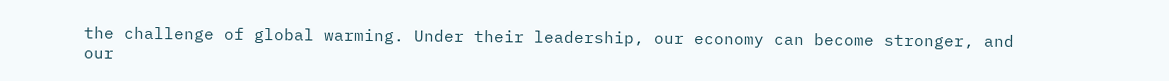the challenge of global warming. Under their leadership, our economy can become stronger, and our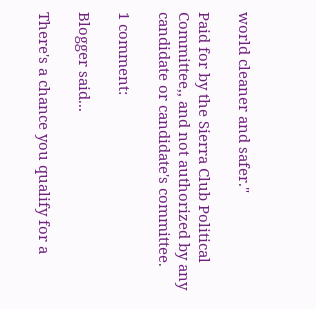world cleaner and safer."

Paid for by the Sierra Club Political Committee,, and not authorized by any candidate or candidate's committee.

1 comment:

Blogger said...

There's a chance you qualify for a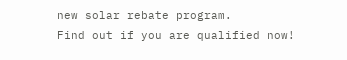new solar rebate program.
Find out if you are qualified now!